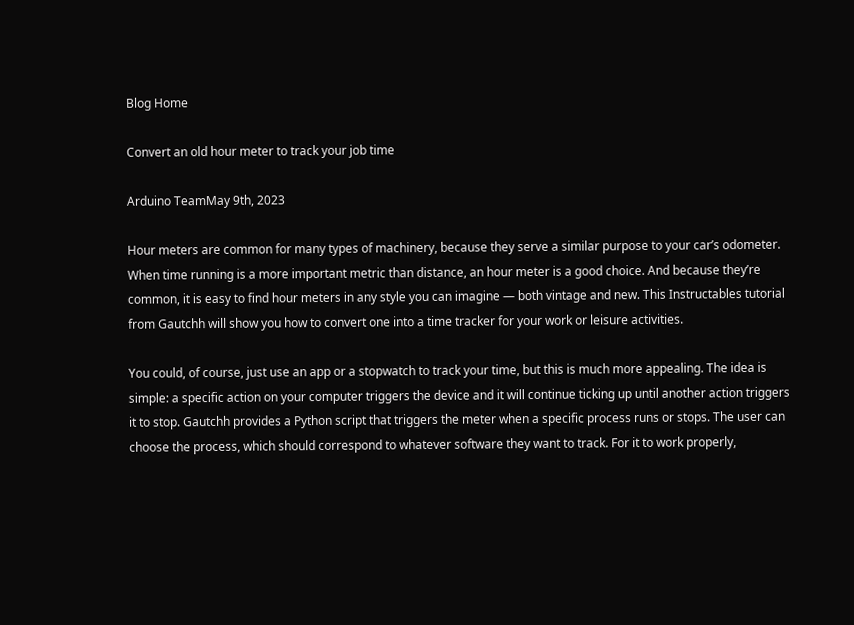Blog Home

Convert an old hour meter to track your job time

Arduino TeamMay 9th, 2023

Hour meters are common for many types of machinery, because they serve a similar purpose to your car’s odometer. When time running is a more important metric than distance, an hour meter is a good choice. And because they’re common, it is easy to find hour meters in any style you can imagine — both vintage and new. This Instructables tutorial from Gautchh will show you how to convert one into a time tracker for your work or leisure activities.

You could, of course, just use an app or a stopwatch to track your time, but this is much more appealing. The idea is simple: a specific action on your computer triggers the device and it will continue ticking up until another action triggers it to stop. Gautchh provides a Python script that triggers the meter when a specific process runs or stops. The user can choose the process, which should correspond to whatever software they want to track. For it to work properly,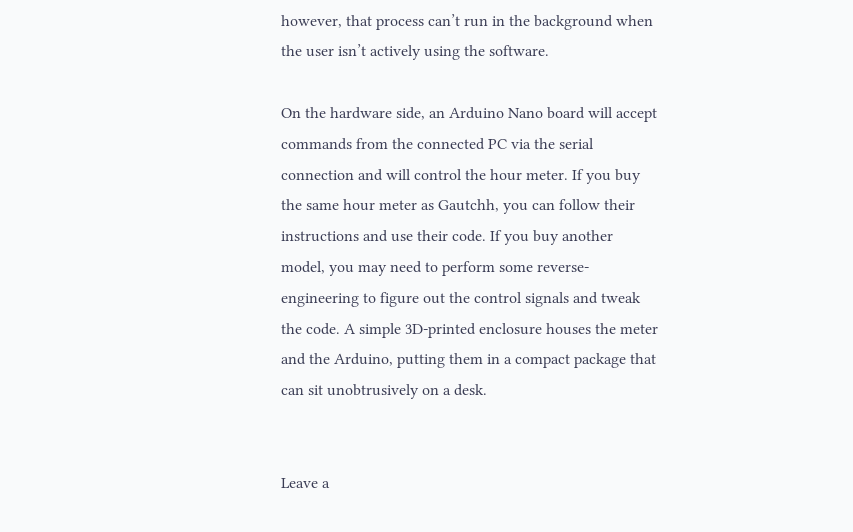however, that process can’t run in the background when the user isn’t actively using the software.

On the hardware side, an Arduino Nano board will accept commands from the connected PC via the serial connection and will control the hour meter. If you buy the same hour meter as Gautchh, you can follow their instructions and use their code. If you buy another model, you may need to perform some reverse-engineering to figure out the control signals and tweak the code. A simple 3D-printed enclosure houses the meter and the Arduino, putting them in a compact package that can sit unobtrusively on a desk.


Leave a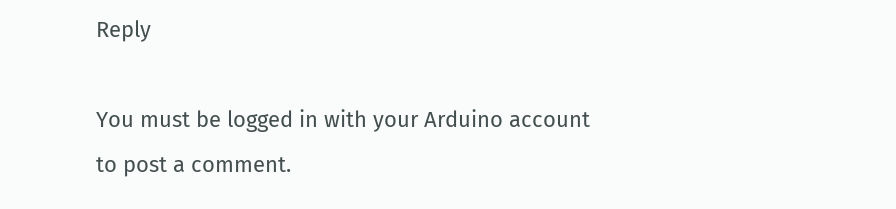Reply

You must be logged in with your Arduino account to post a comment.